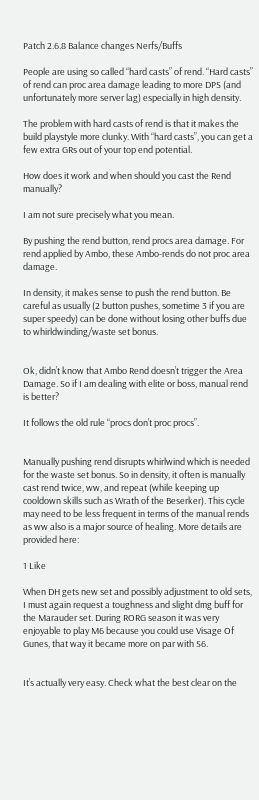Patch 2.6.8 Balance changes Nerfs/Buffs

People are using so called “hard casts” of rend. “Hard casts” of rend can proc area damage leading to more DPS (and unfortunately more server lag) especially in high density.

The problem with hard casts of rend is that it makes the build playstyle more clunky. With “hard casts”, you can get a few extra GRs out of your top end potential.

How does it work and when should you cast the Rend manually?

I am not sure precisely what you mean.

By pushing the rend button, rend procs area damage. For rend applied by Ambo, these Ambo-rends do not proc area damage.

In density, it makes sense to push the rend button. Be careful as usually (2 button pushes, sometime 3 if you are super speedy) can be done without losing other buffs due to whirldwinding/waste set bonus.


Ok, didn’t know that Ambo Rend doesn’t trigger the Area Damage. So if I am dealing with elite or boss, manual rend is better?

It follows the old rule “procs don’t proc procs”.


Manually pushing rend disrupts whirlwind which is needed for the waste set bonus. So in density, it often is manually cast rend twice, ww, and repeat (while keeping up cooldown skills such as Wrath of the Beserker). This cycle may need to be less frequent in terms of the manual rends as ww also is a major source of healing. More details are provided here:

1 Like

When DH gets new set and possibly adjustment to old sets, I must again request a toughness and slight dmg buff for the Marauder set. During RORG season it was very enjoyable to play M6 because you could use Visage Of Gunes, that way it became more on par with S6.


It’s actually very easy. Check what the best clear on the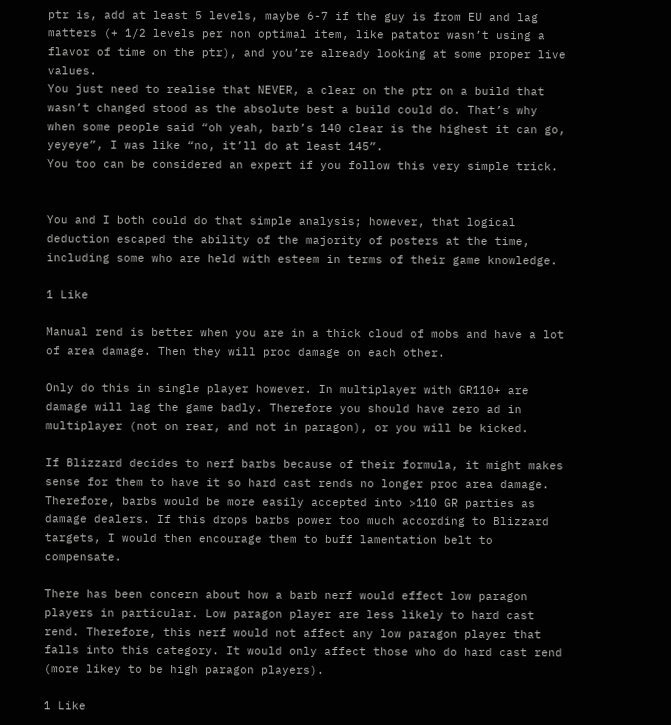ptr is, add at least 5 levels, maybe 6-7 if the guy is from EU and lag matters (+ 1/2 levels per non optimal item, like patator wasn’t using a flavor of time on the ptr), and you’re already looking at some proper live values.
You just need to realise that NEVER, a clear on the ptr on a build that wasn’t changed stood as the absolute best a build could do. That’s why when some people said “oh yeah, barb’s 140 clear is the highest it can go, yeyeye”, I was like “no, it’ll do at least 145”.
You too can be considered an expert if you follow this very simple trick.


You and I both could do that simple analysis; however, that logical deduction escaped the ability of the majority of posters at the time, including some who are held with esteem in terms of their game knowledge.

1 Like

Manual rend is better when you are in a thick cloud of mobs and have a lot of area damage. Then they will proc damage on each other.

Only do this in single player however. In multiplayer with GR110+ are damage will lag the game badly. Therefore you should have zero ad in multiplayer (not on rear, and not in paragon), or you will be kicked.

If Blizzard decides to nerf barbs because of their formula, it might makes sense for them to have it so hard cast rends no longer proc area damage. Therefore, barbs would be more easily accepted into >110 GR parties as damage dealers. If this drops barbs power too much according to Blizzard targets, I would then encourage them to buff lamentation belt to compensate.

There has been concern about how a barb nerf would effect low paragon players in particular. Low paragon player are less likely to hard cast rend. Therefore, this nerf would not affect any low paragon player that falls into this category. It would only affect those who do hard cast rend (more likey to be high paragon players).

1 Like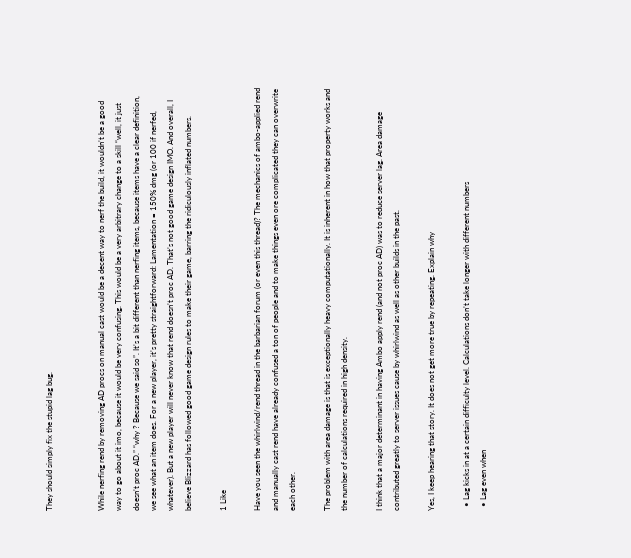They should simply fix the stupid lag bug.


While nerfing rend by removing AD procs on manual cast would be a decent way to nerf the build, it wouldn’t be a good way to go about it imo, because it would be very confusing. This would be a very arbitrary change to a skill “well, it just doesn’t proc AD.” “why ? Because we said so”. It’s a bit different than nerfing items, because items have a clear definition, we see what an item does. For a new player, it’s pretty straightforward: Lamentation = 150% dmg (or 100 if nerfed, whatever). But a new player will never know that rend doesn’t proc AD. That’s not good game design IMO. And overall, I believe Blizzard has followed good game design rules to make their game, barring the ridiculously inflated numbers.

1 Like

Have you seen the whirlwind/rend thread in the barbarian forum (or even this thread)? The mechanics of ambo-applied rend and manually cast rend have already confused a ton of people and to make things even ore complicated they can overwrite each other.

The problem with area damage is that is exceptionally heavy computationally. It is inherent in how that property works and the number of calculations required in high density.

I think that a major determinant in having Ambo apply rend (and not proc AD) was to reduce server lag. Area damage contributed greatly to server issues cause by whirlwind as well as other builds in the past.

Yes, I keep hearing that story. It does not get more true by repeating. Explain why

  • Lag kicks in at a certain difficulty level. Calculations don’t take longer with different numbers
  • Lag even when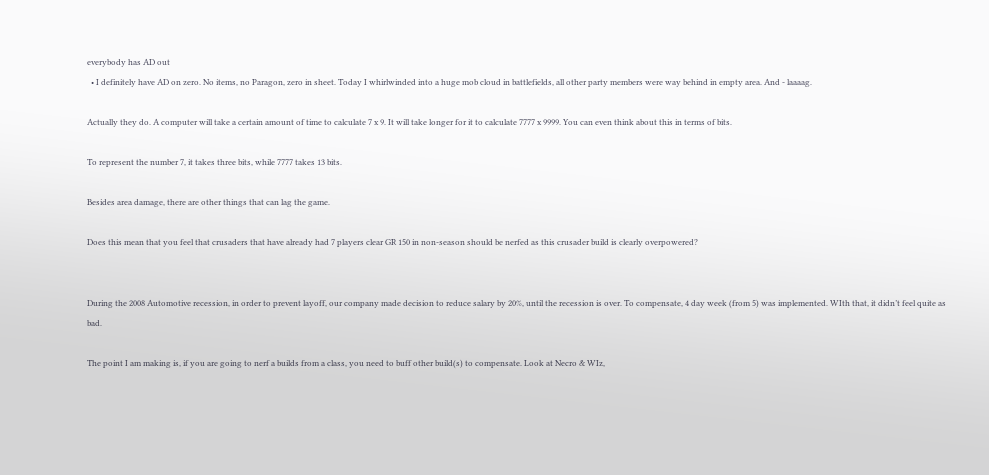everybody has AD out
  • I definitely have AD on zero. No items, no Paragon, zero in sheet. Today I whirlwinded into a huge mob cloud in battlefields, all other party members were way behind in empty area. And - laaaag.

Actually they do. A computer will take a certain amount of time to calculate 7 x 9. It will take longer for it to calculate 7777 x 9999. You can even think about this in terms of bits.

To represent the number 7, it takes three bits, while 7777 takes 13 bits.

Besides area damage, there are other things that can lag the game.

Does this mean that you feel that crusaders that have already had 7 players clear GR 150 in non-season should be nerfed as this crusader build is clearly overpowered?


During the 2008 Automotive recession, in order to prevent layoff, our company made decision to reduce salary by 20%, until the recession is over. To compensate, 4 day week (from 5) was implemented. WIth that, it didn’t feel quite as bad.

The point I am making is, if you are going to nerf a builds from a class, you need to buff other build(s) to compensate. Look at Necro & WIz,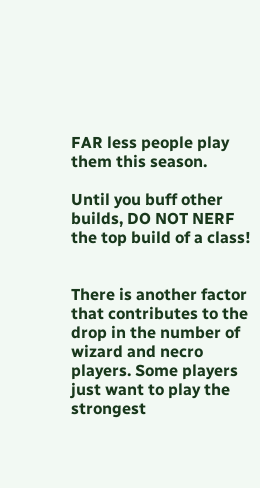FAR less people play them this season.

Until you buff other builds, DO NOT NERF the top build of a class!


There is another factor that contributes to the drop in the number of wizard and necro players. Some players just want to play the strongest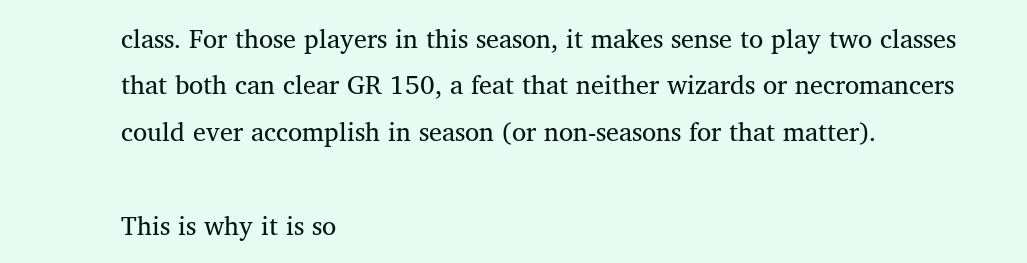class. For those players in this season, it makes sense to play two classes that both can clear GR 150, a feat that neither wizards or necromancers could ever accomplish in season (or non-seasons for that matter).

This is why it is so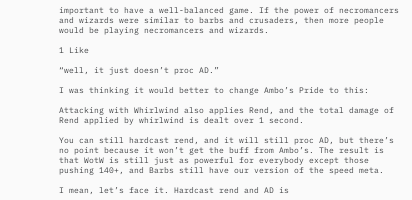important to have a well-balanced game. If the power of necromancers and wizards were similar to barbs and crusaders, then more people would be playing necromancers and wizards.

1 Like

“well, it just doesn’t proc AD.”

I was thinking it would better to change Ambo’s Pride to this:

Attacking with Whirlwind also applies Rend, and the total damage of Rend applied by whirlwind is dealt over 1 second.

You can still hardcast rend, and it will still proc AD, but there’s no point because it won’t get the buff from Ambo’s. The result is that WotW is still just as powerful for everybody except those pushing 140+, and Barbs still have our version of the speed meta.

I mean, let’s face it. Hardcast rend and AD is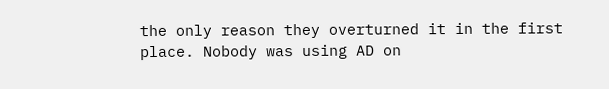the only reason they overturned it in the first place. Nobody was using AD on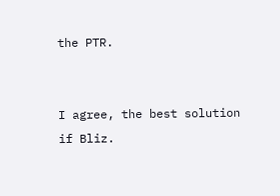the PTR.


I agree, the best solution if Bliz.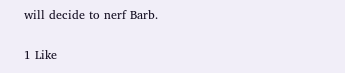will decide to nerf Barb.

1 Like